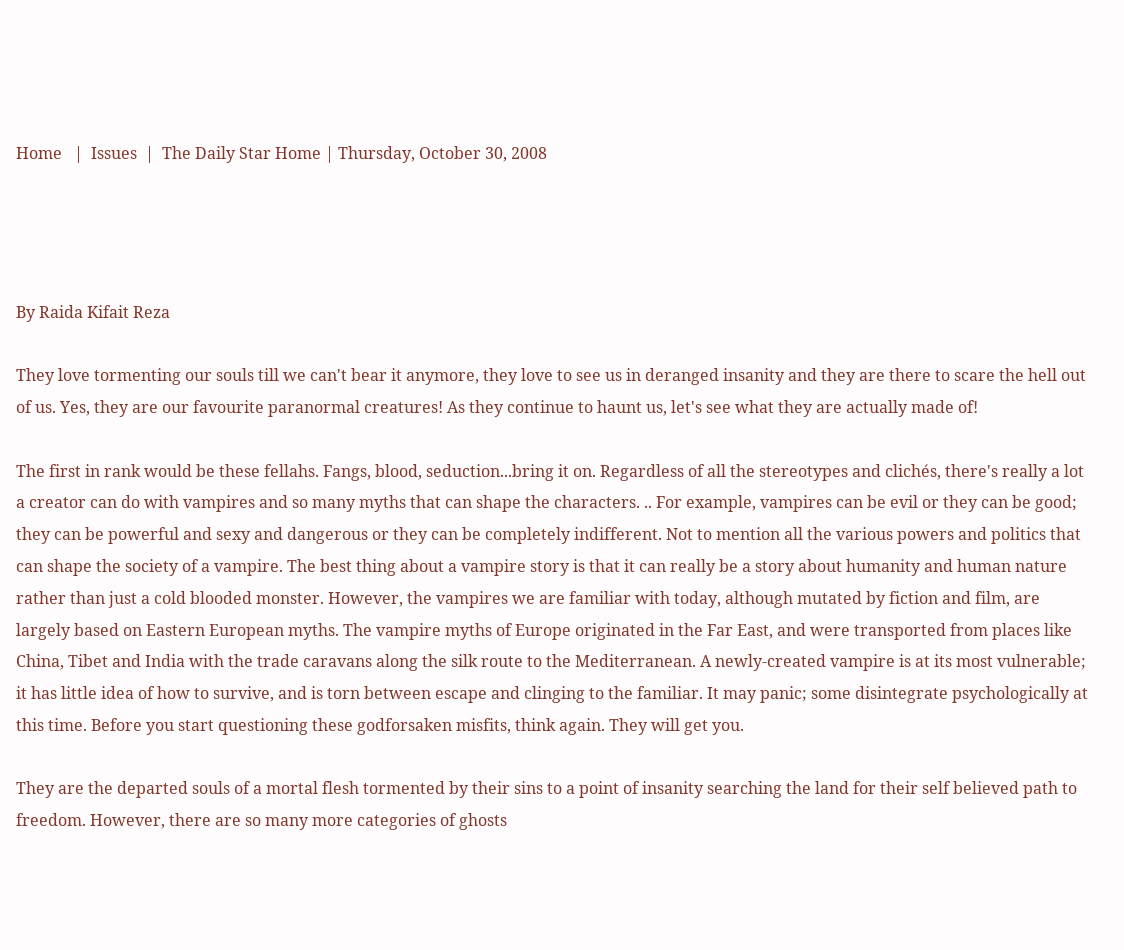Home   |  Issues  |  The Daily Star Home | Thursday, October 30, 2008




By Raida Kifait Reza

They love tormenting our souls till we can't bear it anymore, they love to see us in deranged insanity and they are there to scare the hell out of us. Yes, they are our favourite paranormal creatures! As they continue to haunt us, let's see what they are actually made of!

The first in rank would be these fellahs. Fangs, blood, seduction...bring it on. Regardless of all the stereotypes and clichés, there's really a lot a creator can do with vampires and so many myths that can shape the characters. .. For example, vampires can be evil or they can be good; they can be powerful and sexy and dangerous or they can be completely indifferent. Not to mention all the various powers and politics that can shape the society of a vampire. The best thing about a vampire story is that it can really be a story about humanity and human nature rather than just a cold blooded monster. However, the vampires we are familiar with today, although mutated by fiction and film, are largely based on Eastern European myths. The vampire myths of Europe originated in the Far East, and were transported from places like China, Tibet and India with the trade caravans along the silk route to the Mediterranean. A newly-created vampire is at its most vulnerable; it has little idea of how to survive, and is torn between escape and clinging to the familiar. It may panic; some disintegrate psychologically at this time. Before you start questioning these godforsaken misfits, think again. They will get you.

They are the departed souls of a mortal flesh tormented by their sins to a point of insanity searching the land for their self believed path to freedom. However, there are so many more categories of ghosts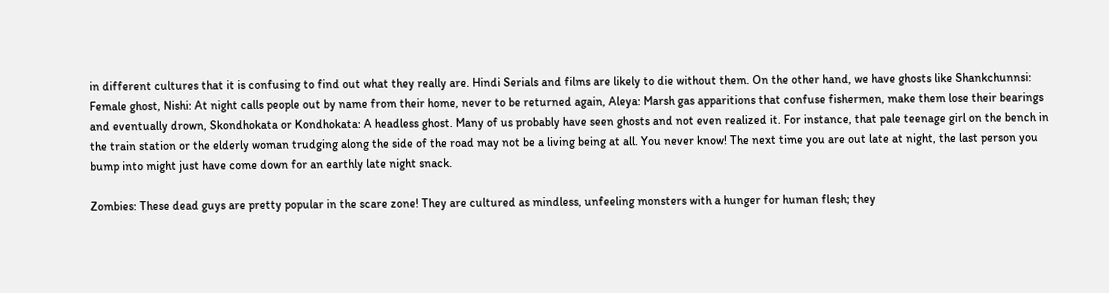in different cultures that it is confusing to find out what they really are. Hindi Serials and films are likely to die without them. On the other hand, we have ghosts like Shankchunnsi: Female ghost, Nishi: At night calls people out by name from their home, never to be returned again, Aleya: Marsh gas apparitions that confuse fishermen, make them lose their bearings and eventually drown, Skondhokata or Kondhokata: A headless ghost. Many of us probably have seen ghosts and not even realized it. For instance, that pale teenage girl on the bench in the train station or the elderly woman trudging along the side of the road may not be a living being at all. You never know! The next time you are out late at night, the last person you bump into might just have come down for an earthly late night snack.

Zombies: These dead guys are pretty popular in the scare zone! They are cultured as mindless, unfeeling monsters with a hunger for human flesh; they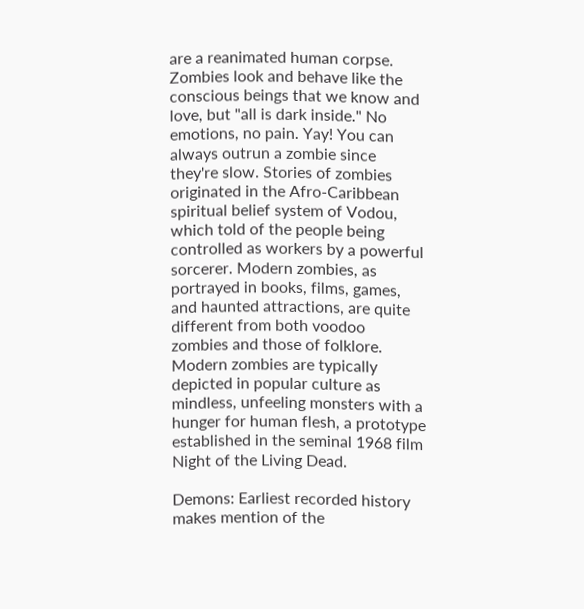are a reanimated human corpse. Zombies look and behave like the conscious beings that we know and love, but "all is dark inside." No emotions, no pain. Yay! You can always outrun a zombie since they're slow. Stories of zombies originated in the Afro-Caribbean spiritual belief system of Vodou, which told of the people being controlled as workers by a powerful sorcerer. Modern zombies, as portrayed in books, films, games, and haunted attractions, are quite different from both voodoo zombies and those of folklore. Modern zombies are typically depicted in popular culture as mindless, unfeeling monsters with a hunger for human flesh, a prototype established in the seminal 1968 film Night of the Living Dead.

Demons: Earliest recorded history makes mention of the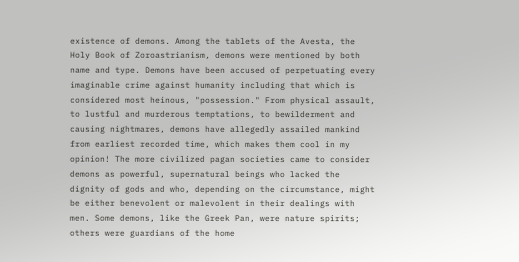existence of demons. Among the tablets of the Avesta, the Holy Book of Zoroastrianism, demons were mentioned by both name and type. Demons have been accused of perpetuating every imaginable crime against humanity including that which is considered most heinous, "possession." From physical assault, to lustful and murderous temptations, to bewilderment and causing nightmares, demons have allegedly assailed mankind from earliest recorded time, which makes them cool in my opinion! The more civilized pagan societies came to consider demons as powerful, supernatural beings who lacked the dignity of gods and who, depending on the circumstance, might be either benevolent or malevolent in their dealings with men. Some demons, like the Greek Pan, were nature spirits; others were guardians of the home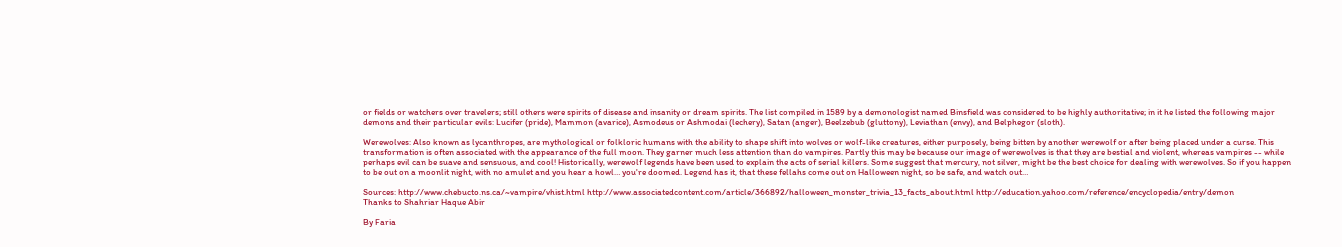or fields or watchers over travelers; still others were spirits of disease and insanity or dream spirits. The list compiled in 1589 by a demonologist named Binsfield was considered to be highly authoritative; in it he listed the following major demons and their particular evils: Lucifer (pride), Mammon (avarice), Asmodeus or Ashmodai (lechery), Satan (anger), Beelzebub (gluttony), Leviathan (envy), and Belphegor (sloth).

Werewolves: Also known as lycanthropes, are mythological or folkloric humans with the ability to shape shift into wolves or wolf-like creatures, either purposely, being bitten by another werewolf or after being placed under a curse. This transformation is often associated with the appearance of the full moon. They garner much less attention than do vampires. Partly this may be because our image of werewolves is that they are bestial and violent, whereas vampires -- while perhaps evil can be suave and sensuous, and cool! Historically, werewolf legends have been used to explain the acts of serial killers. Some suggest that mercury, not silver, might be the best choice for dealing with werewolves. So if you happen to be out on a moonlit night, with no amulet and you hear a howl… you're doomed. Legend has it, that these fellahs come out on Halloween night, so be safe, and watch out…

Sources: http://www.chebucto.ns.ca/~vampire/vhist.html http://www.associatedcontent.com/article/366892/halloween_monster_trivia_13_facts_about.html http://education.yahoo.com/reference/encyclopedia/entry/demon
Thanks to Shahriar Haque Abir

By Faria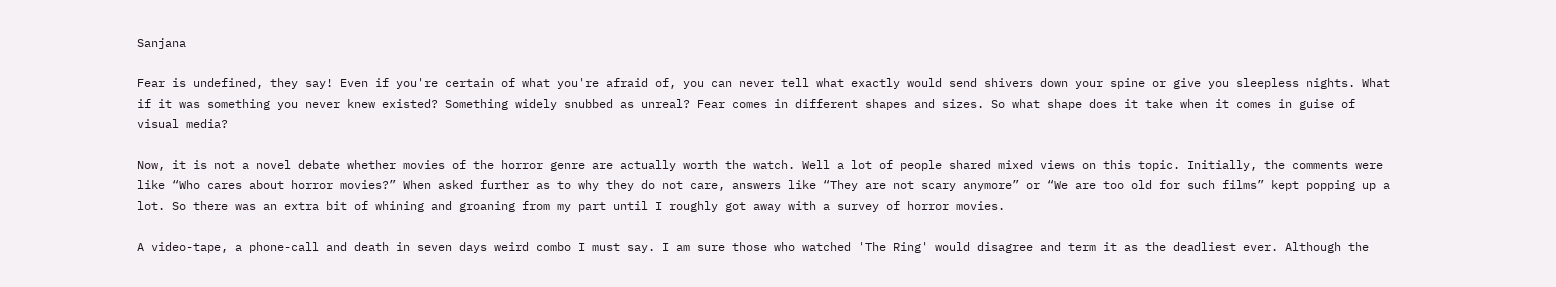Sanjana

Fear is undefined, they say! Even if you're certain of what you're afraid of, you can never tell what exactly would send shivers down your spine or give you sleepless nights. What if it was something you never knew existed? Something widely snubbed as unreal? Fear comes in different shapes and sizes. So what shape does it take when it comes in guise of visual media?

Now, it is not a novel debate whether movies of the horror genre are actually worth the watch. Well a lot of people shared mixed views on this topic. Initially, the comments were like “Who cares about horror movies?” When asked further as to why they do not care, answers like “They are not scary anymore” or “We are too old for such films” kept popping up a lot. So there was an extra bit of whining and groaning from my part until I roughly got away with a survey of horror movies.

A video-tape, a phone-call and death in seven days weird combo I must say. I am sure those who watched 'The Ring' would disagree and term it as the deadliest ever. Although the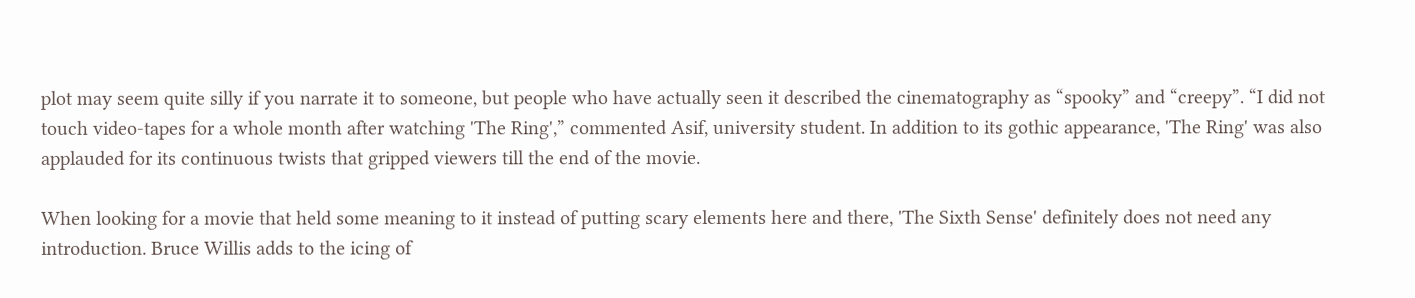plot may seem quite silly if you narrate it to someone, but people who have actually seen it described the cinematography as “spooky” and “creepy”. “I did not touch video-tapes for a whole month after watching 'The Ring',” commented Asif, university student. In addition to its gothic appearance, 'The Ring' was also applauded for its continuous twists that gripped viewers till the end of the movie.

When looking for a movie that held some meaning to it instead of putting scary elements here and there, 'The Sixth Sense' definitely does not need any introduction. Bruce Willis adds to the icing of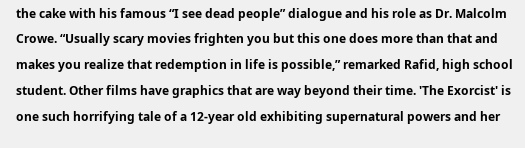the cake with his famous “I see dead people” dialogue and his role as Dr. Malcolm Crowe. “Usually scary movies frighten you but this one does more than that and makes you realize that redemption in life is possible,” remarked Rafid, high school student. Other films have graphics that are way beyond their time. 'The Exorcist' is one such horrifying tale of a 12-year old exhibiting supernatural powers and her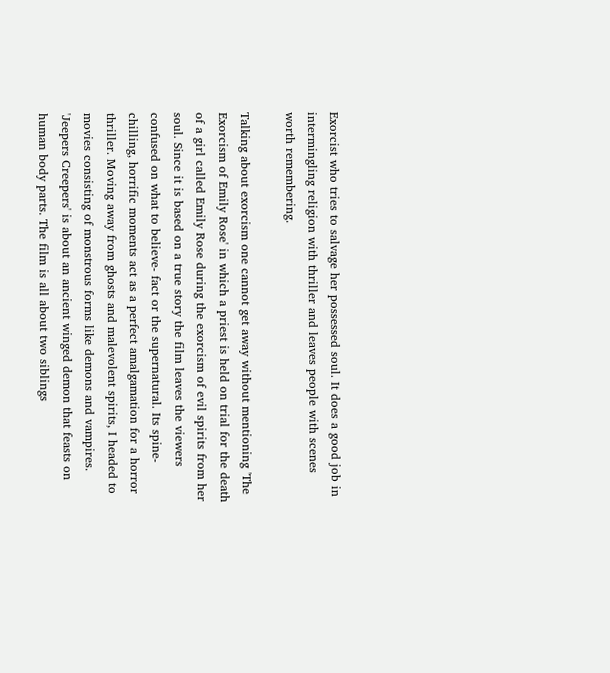Exorcist who tries to salvage her possessed soul. It does a good job in intermingling religion with thriller and leaves people with scenes worth remembering.

Talking about exorcism one cannot get away without mentioning 'The Exorcism of Emily Rose' in which a priest is held on trial for the death of a girl called Emily Rose during the exorcism of evil spirits from her soul. Since it is based on a true story the film leaves the viewers confused on what to believe- fact or the supernatural. Its spine-chilling, horrific moments act as a perfect amalgamation for a horror thriller. Moving away from ghosts and malevolent spirits, I headed to movies consisting of monstrous forms like demons and vampires. 'Jeepers Creepers' is about an ancient winged demon that feasts on human body parts. The film is all about two siblings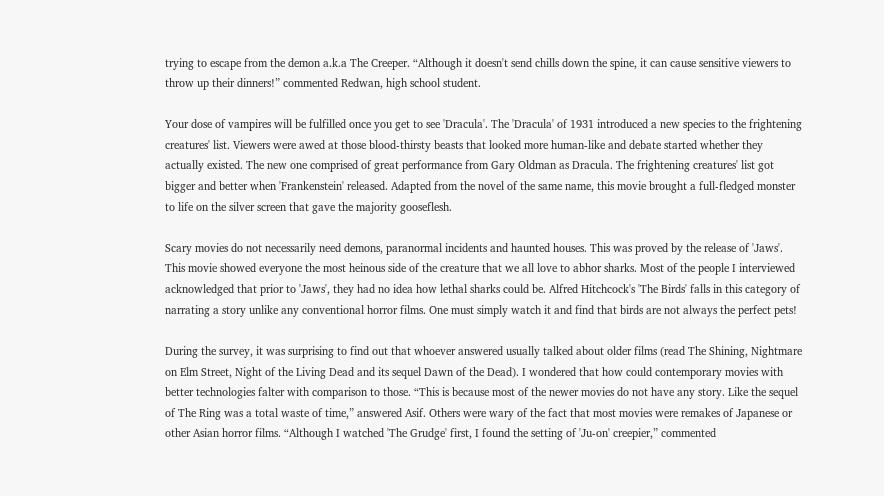trying to escape from the demon a.k.a The Creeper. “Although it doesn't send chills down the spine, it can cause sensitive viewers to throw up their dinners!” commented Redwan, high school student.

Your dose of vampires will be fulfilled once you get to see 'Dracula'. The 'Dracula' of 1931 introduced a new species to the frightening creatures' list. Viewers were awed at those blood-thirsty beasts that looked more human-like and debate started whether they actually existed. The new one comprised of great performance from Gary Oldman as Dracula. The frightening creatures' list got bigger and better when 'Frankenstein' released. Adapted from the novel of the same name, this movie brought a full-fledged monster to life on the silver screen that gave the majority gooseflesh.

Scary movies do not necessarily need demons, paranormal incidents and haunted houses. This was proved by the release of 'Jaws'. This movie showed everyone the most heinous side of the creature that we all love to abhor sharks. Most of the people I interviewed acknowledged that prior to 'Jaws', they had no idea how lethal sharks could be. Alfred Hitchcock's 'The Birds' falls in this category of narrating a story unlike any conventional horror films. One must simply watch it and find that birds are not always the perfect pets!

During the survey, it was surprising to find out that whoever answered usually talked about older films (read The Shining, Nightmare on Elm Street, Night of the Living Dead and its sequel Dawn of the Dead). I wondered that how could contemporary movies with better technologies falter with comparison to those. “This is because most of the newer movies do not have any story. Like the sequel of The Ring was a total waste of time,” answered Asif. Others were wary of the fact that most movies were remakes of Japanese or other Asian horror films. “Although I watched 'The Grudge' first, I found the setting of 'Ju-on' creepier,” commented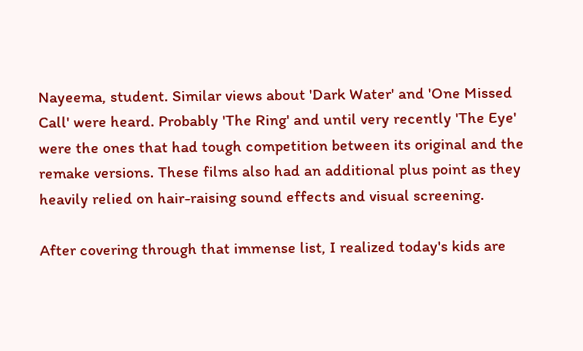Nayeema, student. Similar views about 'Dark Water' and 'One Missed Call' were heard. Probably 'The Ring' and until very recently 'The Eye' were the ones that had tough competition between its original and the remake versions. These films also had an additional plus point as they heavily relied on hair-raising sound effects and visual screening.

After covering through that immense list, I realized today's kids are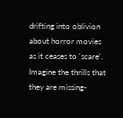drifting into oblivion about horror movies as it ceases to 'scare'. Imagine the thrills that they are missing-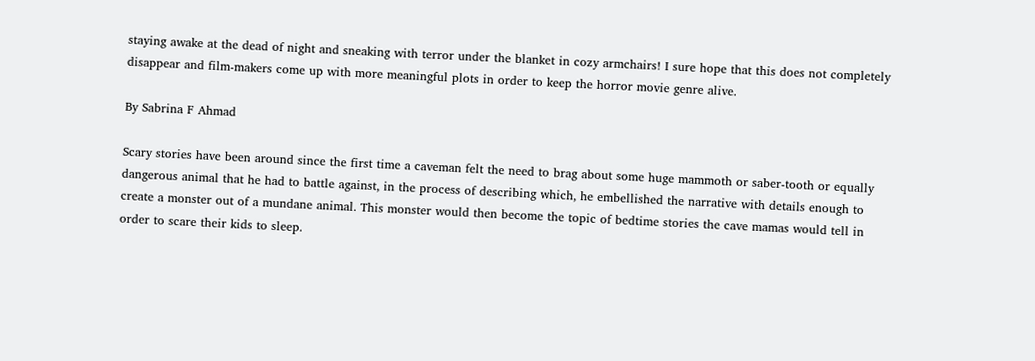staying awake at the dead of night and sneaking with terror under the blanket in cozy armchairs! I sure hope that this does not completely disappear and film-makers come up with more meaningful plots in order to keep the horror movie genre alive.

By Sabrina F Ahmad

Scary stories have been around since the first time a caveman felt the need to brag about some huge mammoth or saber-tooth or equally dangerous animal that he had to battle against, in the process of describing which, he embellished the narrative with details enough to create a monster out of a mundane animal. This monster would then become the topic of bedtime stories the cave mamas would tell in order to scare their kids to sleep.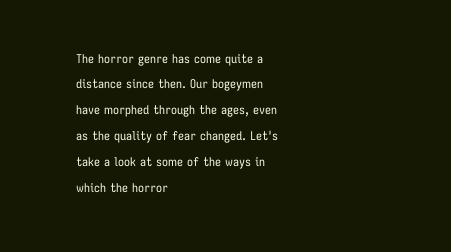The horror genre has come quite a distance since then. Our bogeymen have morphed through the ages, even as the quality of fear changed. Let's take a look at some of the ways in which the horror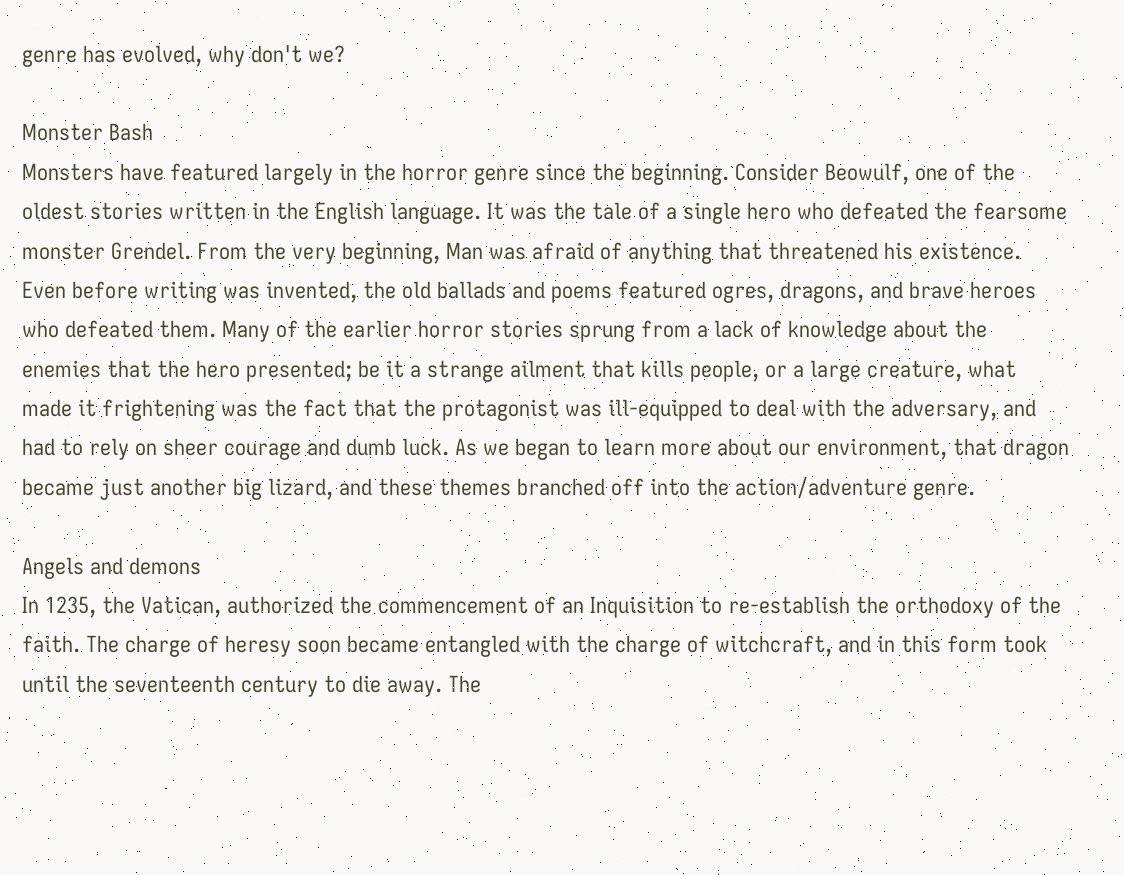genre has evolved, why don't we?

Monster Bash
Monsters have featured largely in the horror genre since the beginning. Consider Beowulf, one of the oldest stories written in the English language. It was the tale of a single hero who defeated the fearsome monster Grendel. From the very beginning, Man was afraid of anything that threatened his existence. Even before writing was invented, the old ballads and poems featured ogres, dragons, and brave heroes who defeated them. Many of the earlier horror stories sprung from a lack of knowledge about the enemies that the hero presented; be it a strange ailment that kills people, or a large creature, what made it frightening was the fact that the protagonist was ill-equipped to deal with the adversary, and had to rely on sheer courage and dumb luck. As we began to learn more about our environment, that dragon became just another big lizard, and these themes branched off into the action/adventure genre.

Angels and demons
In 1235, the Vatican, authorized the commencement of an Inquisition to re-establish the orthodoxy of the faith. The charge of heresy soon became entangled with the charge of witchcraft, and in this form took until the seventeenth century to die away. The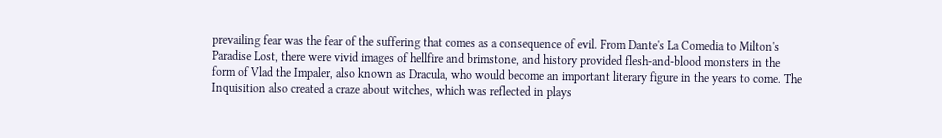prevailing fear was the fear of the suffering that comes as a consequence of evil. From Dante's La Comedia to Milton's Paradise Lost, there were vivid images of hellfire and brimstone, and history provided flesh-and-blood monsters in the form of Vlad the Impaler, also known as Dracula, who would become an important literary figure in the years to come. The Inquisition also created a craze about witches, which was reflected in plays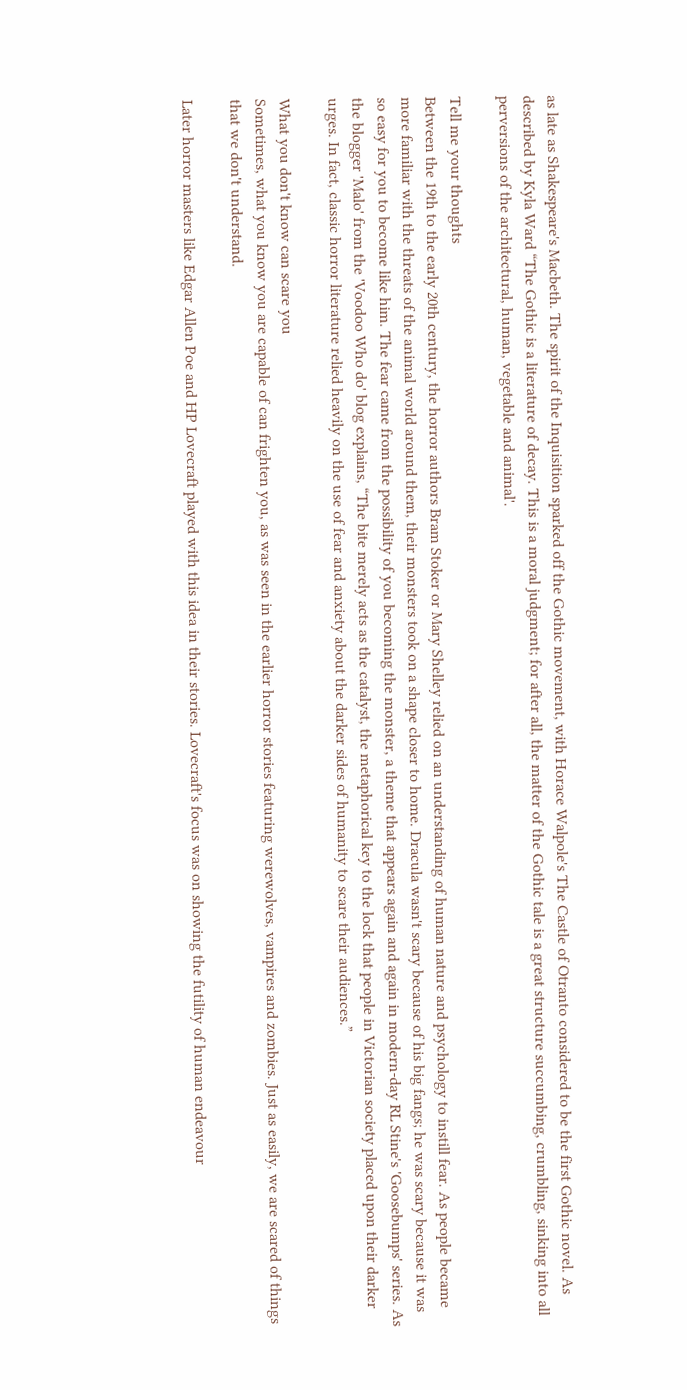as late as Shakespeare's Macbeth. The spirit of the Inquisition sparked off the Gothic movement, with Horace Walpole's The Castle of Otranto considered to be the first Gothic novel. As described by Kyla Ward “The Gothic is a literature of decay. This is a moral judgment; for after all, the matter of the Gothic tale is a great structure succumbing, crumbling, sinking into all perversions of the architectural, human, vegetable and animal'.

Tell me your thoughts
Between the 19th to the early 20th century, the horror authors Bram Stoker or Mary Shelley relied on an understanding of human nature and psychology to instill fear. As people became more familiar with the threats of the animal world around them, their monsters took on a shape closer to home. Dracula wasn't scary because of his big fangs; he was scary because it was so easy for you to become like him. The fear came from the possibility of you becoming the monster, a theme that appears again and again in modern-day RL Stine's 'Goosebumps' series. As the blogger 'Malo' from the 'Voodoo Who do' blog explains, “The bite merely acts as the catalyst, the metaphorical key to the lock that people in Victorian society placed upon their darker urges. In fact, classic horror literature relied heavily on the use of fear and anxiety about the darker sides of humanity to scare their audiences.”

What you don't know can scare you
Sometimes, what you know you are capable of can frighten you, as was seen in the earlier horror stories featuring werewolves, vampires and zombies. Just as easily, we are scared of things that we don't understand.

Later horror masters like Edgar Allen Poe and HP Lovecraft played with this idea in their stories. Lovecraft's focus was on showing the futility of human endeavour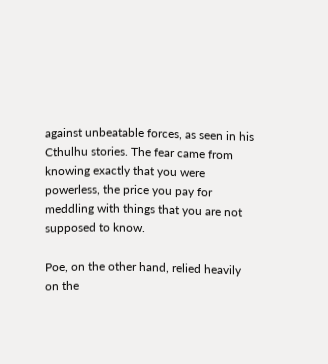against unbeatable forces, as seen in his Cthulhu stories. The fear came from knowing exactly that you were powerless, the price you pay for meddling with things that you are not supposed to know.

Poe, on the other hand, relied heavily on the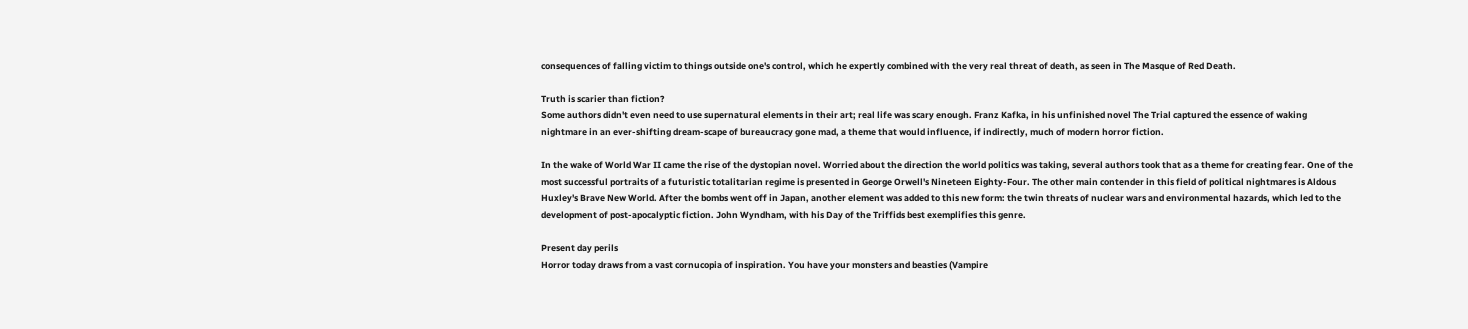consequences of falling victim to things outside one's control, which he expertly combined with the very real threat of death, as seen in The Masque of Red Death.

Truth is scarier than fiction?
Some authors didn't even need to use supernatural elements in their art; real life was scary enough. Franz Kafka, in his unfinished novel The Trial captured the essence of waking nightmare in an ever-shifting dream-scape of bureaucracy gone mad, a theme that would influence, if indirectly, much of modern horror fiction.

In the wake of World War II came the rise of the dystopian novel. Worried about the direction the world politics was taking, several authors took that as a theme for creating fear. One of the most successful portraits of a futuristic totalitarian regime is presented in George Orwell's Nineteen Eighty-Four. The other main contender in this field of political nightmares is Aldous Huxley's Brave New World. After the bombs went off in Japan, another element was added to this new form: the twin threats of nuclear wars and environmental hazards, which led to the development of post-apocalyptic fiction. John Wyndham, with his Day of the Triffids best exemplifies this genre.

Present day perils
Horror today draws from a vast cornucopia of inspiration. You have your monsters and beasties (Vampire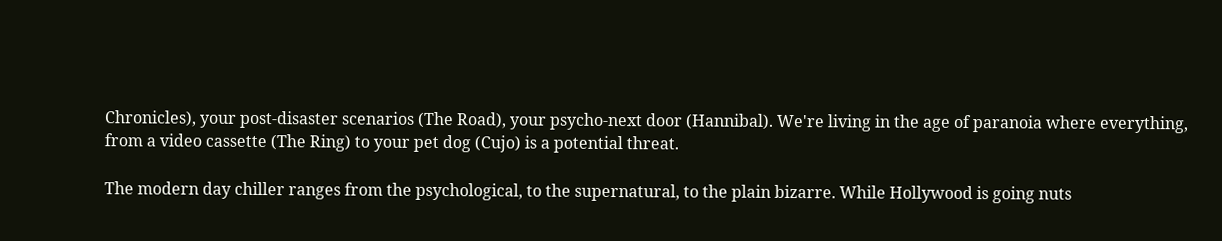Chronicles), your post-disaster scenarios (The Road), your psycho-next door (Hannibal). We're living in the age of paranoia where everything, from a video cassette (The Ring) to your pet dog (Cujo) is a potential threat.

The modern day chiller ranges from the psychological, to the supernatural, to the plain bizarre. While Hollywood is going nuts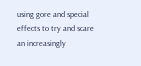using gore and special effects to try and scare an increasingly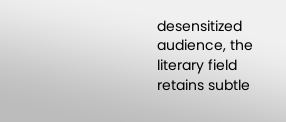desensitized audience, the literary field retains subtle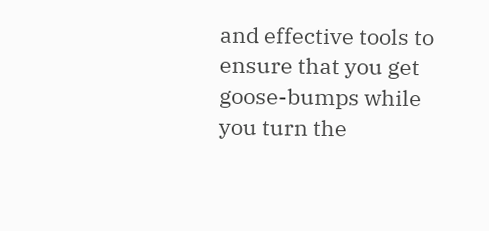and effective tools to ensure that you get goose-bumps while you turn the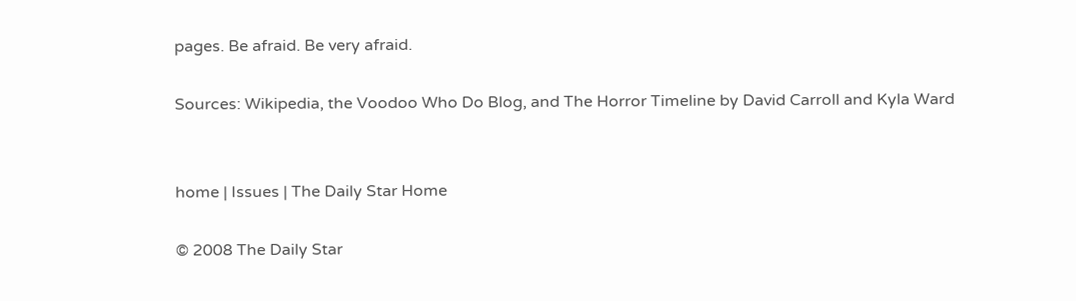pages. Be afraid. Be very afraid.

Sources: Wikipedia, the Voodoo Who Do Blog, and The Horror Timeline by David Carroll and Kyla Ward


home | Issues | The Daily Star Home

© 2008 The Daily Star